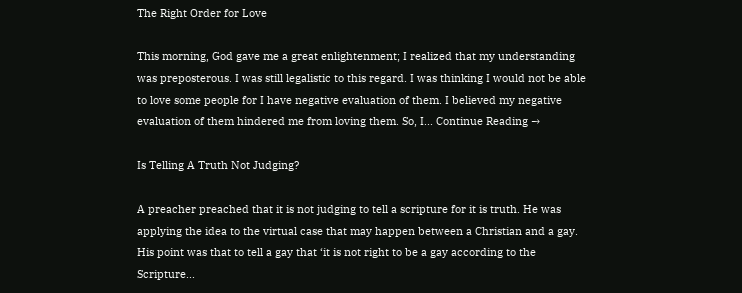The Right Order for Love

This morning, God gave me a great enlightenment; I realized that my understanding was preposterous. I was still legalistic to this regard. I was thinking I would not be able to love some people for I have negative evaluation of them. I believed my negative evaluation of them hindered me from loving them. So, I... Continue Reading →

Is Telling A Truth Not Judging?

A preacher preached that it is not judging to tell a scripture for it is truth. He was applying the idea to the virtual case that may happen between a Christian and a gay. His point was that to tell a gay that ‘it is not right to be a gay according to the Scripture...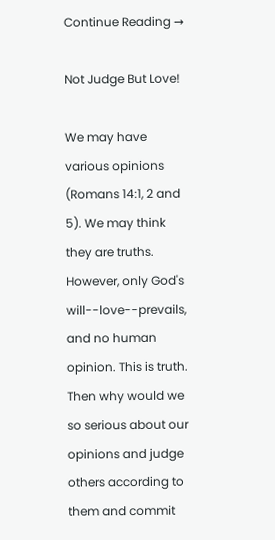Continue Reading →

Not Judge But Love!

We may have various opinions (Romans 14:1, 2 and 5). We may think they are truths. However, only God's will--love--prevails, and no human opinion. This is truth. Then why would we so serious about our opinions and judge others according to them and commit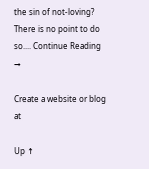the sin of not-loving? There is no point to do so.... Continue Reading →

Create a website or blog at

Up ↑